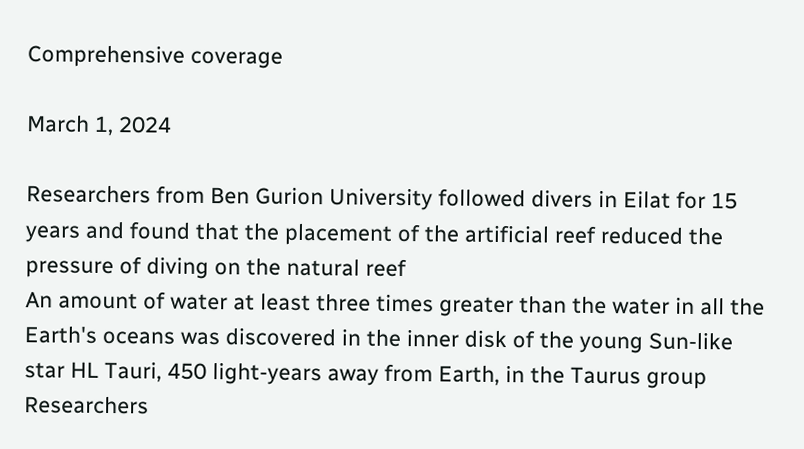Comprehensive coverage

March 1, 2024

Researchers from Ben Gurion University followed divers in Eilat for 15 years and found that the placement of the artificial reef reduced the pressure of diving on the natural reef
An amount of water at least three times greater than the water in all the Earth's oceans was discovered in the inner disk of the young Sun-like star HL Tauri, 450 light-years away from Earth, in the Taurus group
Researchers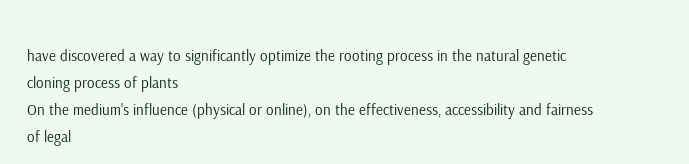have discovered a way to significantly optimize the rooting process in the natural genetic cloning process of plants
On the medium's influence (physical or online), on the effectiveness, accessibility and fairness of legal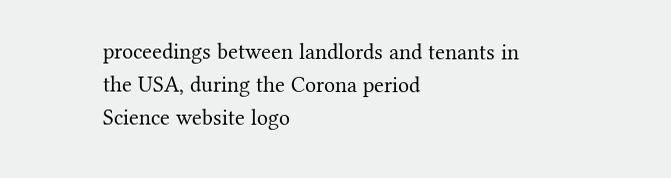proceedings between landlords and tenants in the USA, during the Corona period
Science website logo